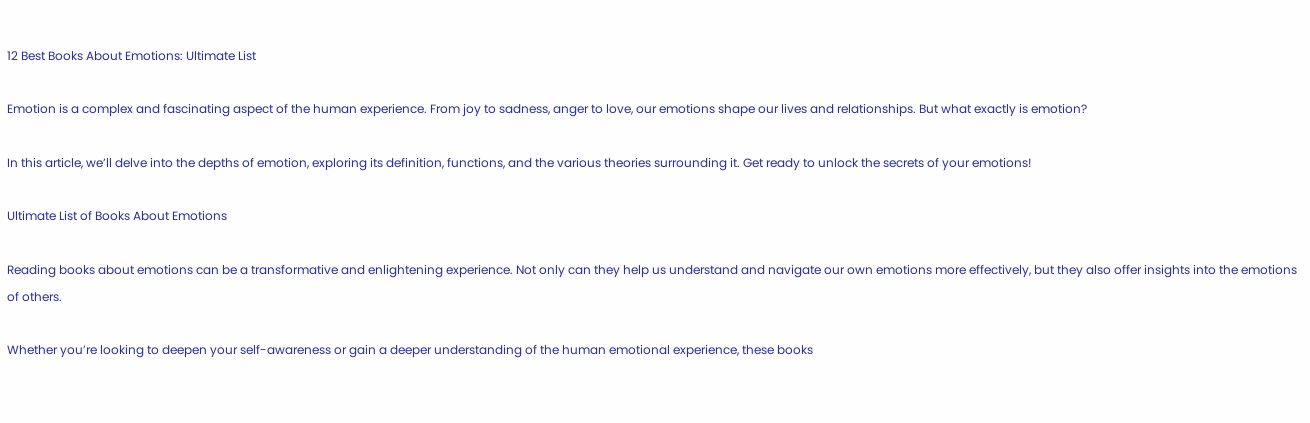12 Best Books About Emotions: Ultimate List

Emotion is a complex and fascinating aspect of the human experience. From joy to sadness, anger to love, our emotions shape our lives and relationships. But what exactly is emotion?

In this article, we’ll delve into the depths of emotion, exploring its definition, functions, and the various theories surrounding it. Get ready to unlock the secrets of your emotions!

Ultimate List of Books About Emotions

Reading books about emotions can be a transformative and enlightening experience. Not only can they help us understand and navigate our own emotions more effectively, but they also offer insights into the emotions of others.

Whether you’re looking to deepen your self-awareness or gain a deeper understanding of the human emotional experience, these books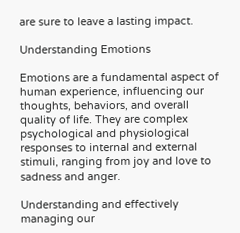are sure to leave a lasting impact.

Understanding Emotions

Emotions are a fundamental aspect of human experience, influencing our thoughts, behaviors, and overall quality of life. They are complex psychological and physiological responses to internal and external stimuli, ranging from joy and love to sadness and anger.

Understanding and effectively managing our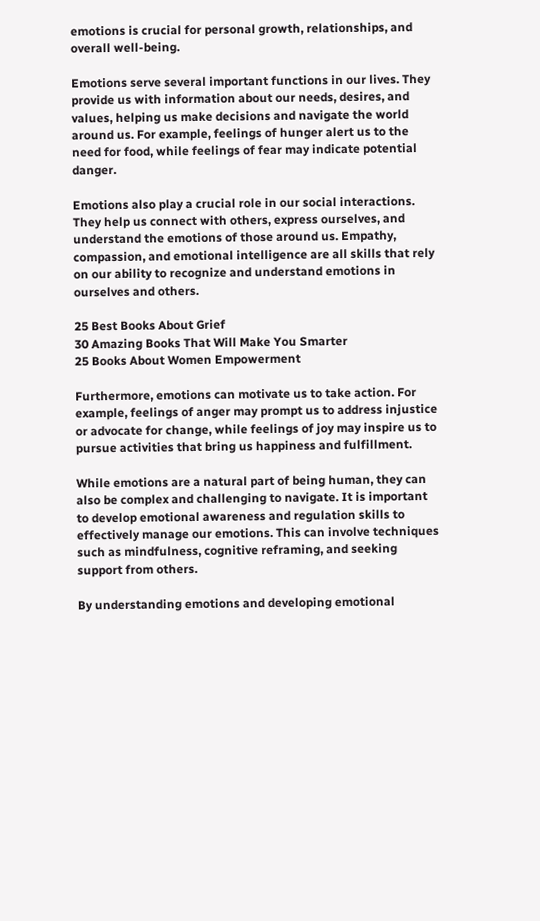emotions is crucial for personal growth, relationships, and overall well-being.

Emotions serve several important functions in our lives. They provide us with information about our needs, desires, and values, helping us make decisions and navigate the world around us. For example, feelings of hunger alert us to the need for food, while feelings of fear may indicate potential danger.

Emotions also play a crucial role in our social interactions. They help us connect with others, express ourselves, and understand the emotions of those around us. Empathy, compassion, and emotional intelligence are all skills that rely on our ability to recognize and understand emotions in ourselves and others.

25 Best Books About Grief
30 Amazing Books That Will Make You Smarter
25 Books About Women Empowerment

Furthermore, emotions can motivate us to take action. For example, feelings of anger may prompt us to address injustice or advocate for change, while feelings of joy may inspire us to pursue activities that bring us happiness and fulfillment.

While emotions are a natural part of being human, they can also be complex and challenging to navigate. It is important to develop emotional awareness and regulation skills to effectively manage our emotions. This can involve techniques such as mindfulness, cognitive reframing, and seeking support from others.

By understanding emotions and developing emotional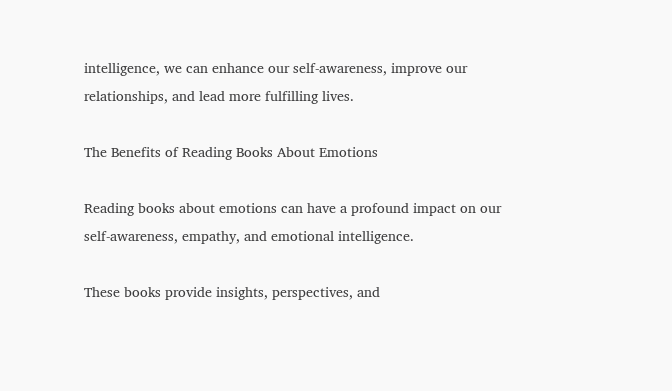intelligence, we can enhance our self-awareness, improve our relationships, and lead more fulfilling lives.

The Benefits of Reading Books About Emotions

Reading books about emotions can have a profound impact on our self-awareness, empathy, and emotional intelligence.

These books provide insights, perspectives, and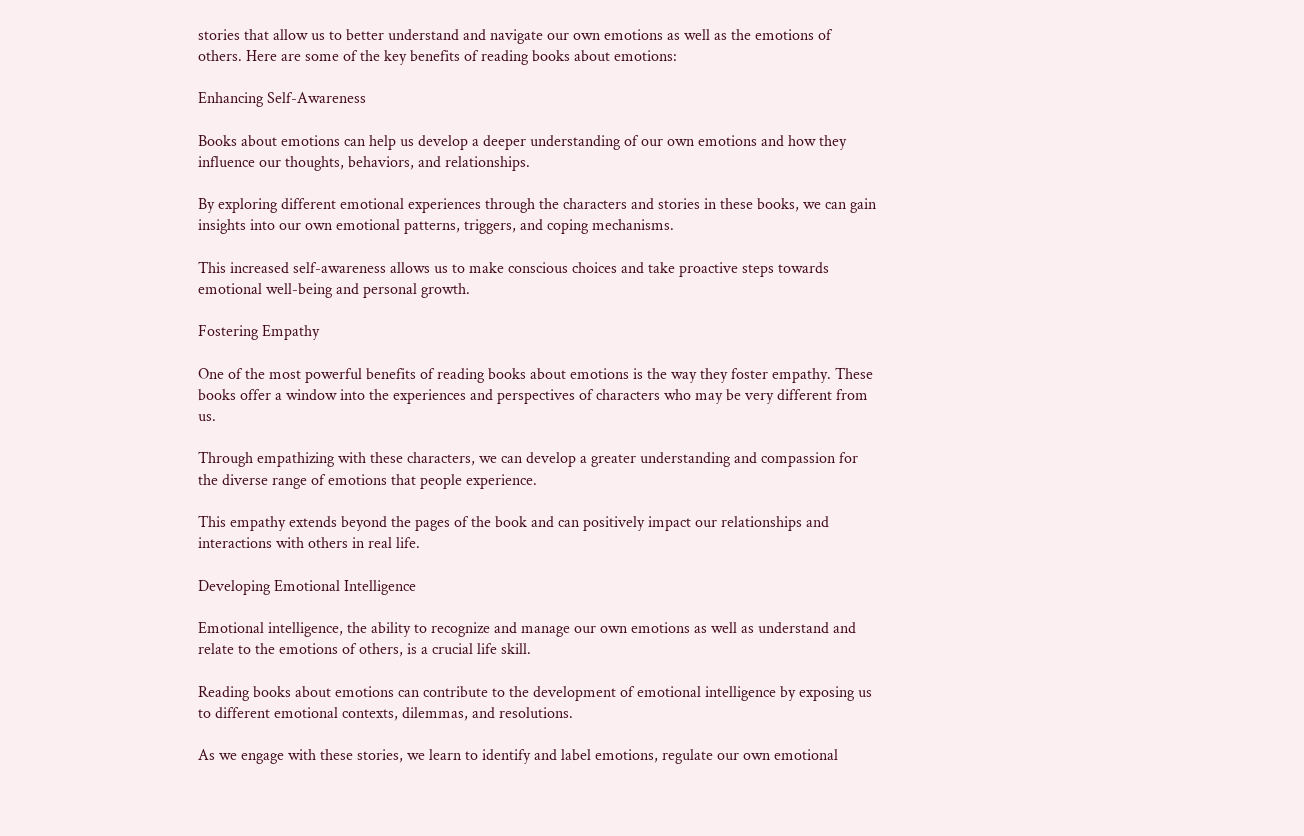stories that allow us to better understand and navigate our own emotions as well as the emotions of others. Here are some of the key benefits of reading books about emotions:

Enhancing Self-Awareness

Books about emotions can help us develop a deeper understanding of our own emotions and how they influence our thoughts, behaviors, and relationships.

By exploring different emotional experiences through the characters and stories in these books, we can gain insights into our own emotional patterns, triggers, and coping mechanisms.

This increased self-awareness allows us to make conscious choices and take proactive steps towards emotional well-being and personal growth.

Fostering Empathy

One of the most powerful benefits of reading books about emotions is the way they foster empathy. These books offer a window into the experiences and perspectives of characters who may be very different from us.

Through empathizing with these characters, we can develop a greater understanding and compassion for the diverse range of emotions that people experience.

This empathy extends beyond the pages of the book and can positively impact our relationships and interactions with others in real life.

Developing Emotional Intelligence

Emotional intelligence, the ability to recognize and manage our own emotions as well as understand and relate to the emotions of others, is a crucial life skill.

Reading books about emotions can contribute to the development of emotional intelligence by exposing us to different emotional contexts, dilemmas, and resolutions.

As we engage with these stories, we learn to identify and label emotions, regulate our own emotional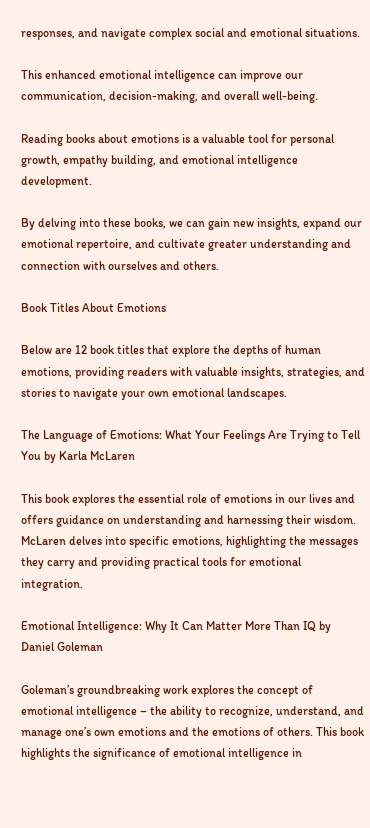responses, and navigate complex social and emotional situations.

This enhanced emotional intelligence can improve our communication, decision-making, and overall well-being.

Reading books about emotions is a valuable tool for personal growth, empathy building, and emotional intelligence development.

By delving into these books, we can gain new insights, expand our emotional repertoire, and cultivate greater understanding and connection with ourselves and others.

Book Titles About Emotions

Below are 12 book titles that explore the depths of human emotions, providing readers with valuable insights, strategies, and stories to navigate your own emotional landscapes.

The Language of Emotions: What Your Feelings Are Trying to Tell You by Karla McLaren

This book explores the essential role of emotions in our lives and offers guidance on understanding and harnessing their wisdom. McLaren delves into specific emotions, highlighting the messages they carry and providing practical tools for emotional integration.

Emotional Intelligence: Why It Can Matter More Than IQ by Daniel Goleman

Goleman’s groundbreaking work explores the concept of emotional intelligence – the ability to recognize, understand, and manage one’s own emotions and the emotions of others. This book highlights the significance of emotional intelligence in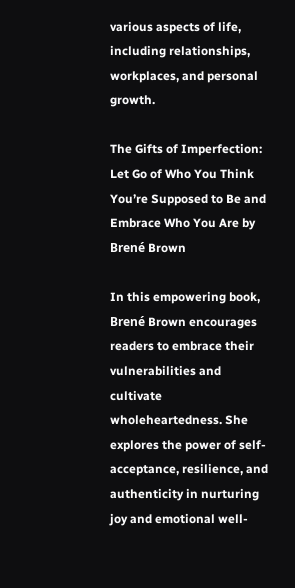various aspects of life, including relationships, workplaces, and personal growth.

The Gifts of Imperfection: Let Go of Who You Think You’re Supposed to Be and Embrace Who You Are by Brené Brown

In this empowering book, Brené Brown encourages readers to embrace their vulnerabilities and cultivate wholeheartedness. She explores the power of self-acceptance, resilience, and authenticity in nurturing joy and emotional well-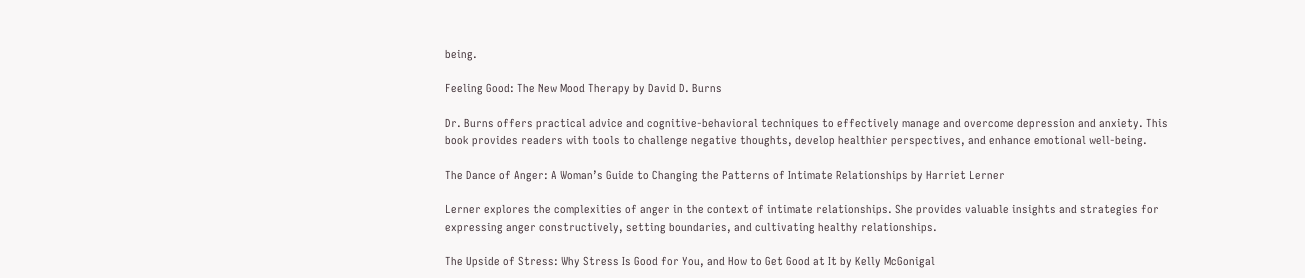being.

Feeling Good: The New Mood Therapy by David D. Burns

Dr. Burns offers practical advice and cognitive-behavioral techniques to effectively manage and overcome depression and anxiety. This book provides readers with tools to challenge negative thoughts, develop healthier perspectives, and enhance emotional well-being.

The Dance of Anger: A Woman’s Guide to Changing the Patterns of Intimate Relationships by Harriet Lerner

Lerner explores the complexities of anger in the context of intimate relationships. She provides valuable insights and strategies for expressing anger constructively, setting boundaries, and cultivating healthy relationships.

The Upside of Stress: Why Stress Is Good for You, and How to Get Good at It by Kelly McGonigal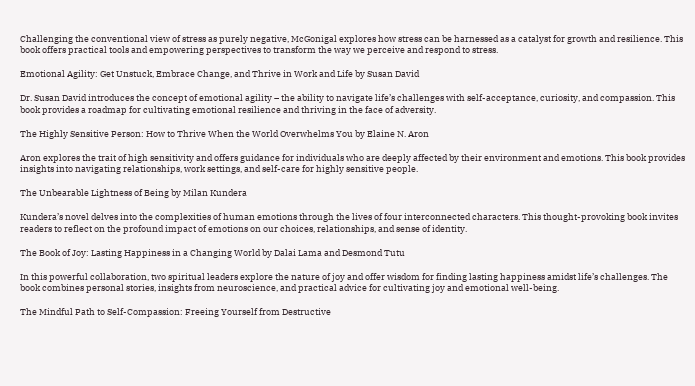Challenging the conventional view of stress as purely negative, McGonigal explores how stress can be harnessed as a catalyst for growth and resilience. This book offers practical tools and empowering perspectives to transform the way we perceive and respond to stress.

Emotional Agility: Get Unstuck, Embrace Change, and Thrive in Work and Life by Susan David

Dr. Susan David introduces the concept of emotional agility – the ability to navigate life’s challenges with self-acceptance, curiosity, and compassion. This book provides a roadmap for cultivating emotional resilience and thriving in the face of adversity.

The Highly Sensitive Person: How to Thrive When the World Overwhelms You by Elaine N. Aron

Aron explores the trait of high sensitivity and offers guidance for individuals who are deeply affected by their environment and emotions. This book provides insights into navigating relationships, work settings, and self-care for highly sensitive people.

The Unbearable Lightness of Being by Milan Kundera

Kundera’s novel delves into the complexities of human emotions through the lives of four interconnected characters. This thought-provoking book invites readers to reflect on the profound impact of emotions on our choices, relationships, and sense of identity.

The Book of Joy: Lasting Happiness in a Changing World by Dalai Lama and Desmond Tutu

In this powerful collaboration, two spiritual leaders explore the nature of joy and offer wisdom for finding lasting happiness amidst life’s challenges. The book combines personal stories, insights from neuroscience, and practical advice for cultivating joy and emotional well-being.

The Mindful Path to Self-Compassion: Freeing Yourself from Destructive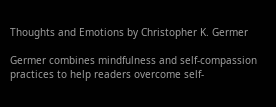Thoughts and Emotions by Christopher K. Germer

Germer combines mindfulness and self-compassion practices to help readers overcome self-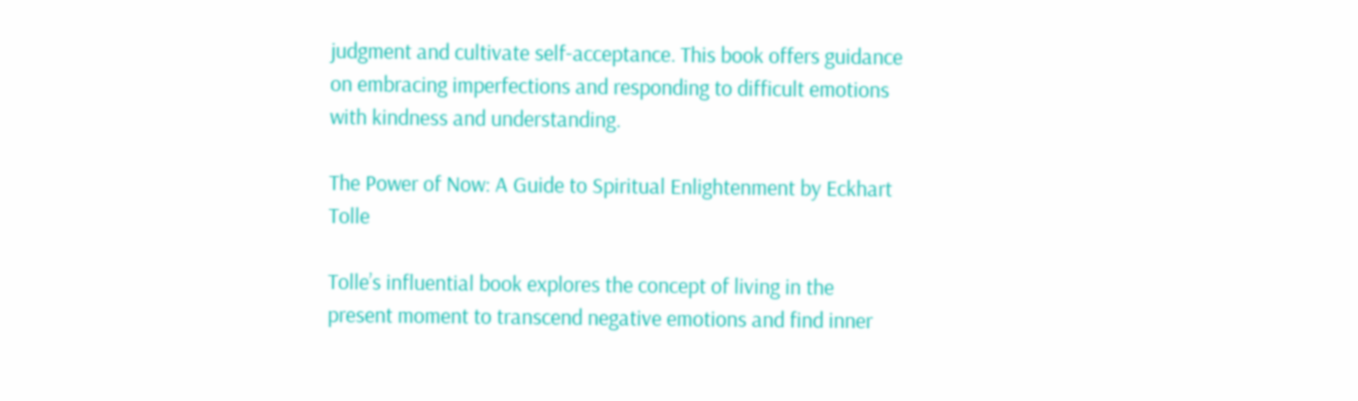judgment and cultivate self-acceptance. This book offers guidance on embracing imperfections and responding to difficult emotions with kindness and understanding.

The Power of Now: A Guide to Spiritual Enlightenment by Eckhart Tolle

Tolle’s influential book explores the concept of living in the present moment to transcend negative emotions and find inner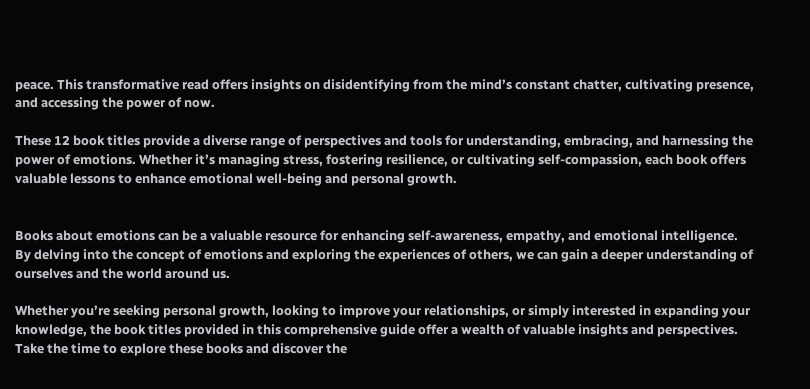peace. This transformative read offers insights on disidentifying from the mind’s constant chatter, cultivating presence, and accessing the power of now.

These 12 book titles provide a diverse range of perspectives and tools for understanding, embracing, and harnessing the power of emotions. Whether it’s managing stress, fostering resilience, or cultivating self-compassion, each book offers valuable lessons to enhance emotional well-being and personal growth.


Books about emotions can be a valuable resource for enhancing self-awareness, empathy, and emotional intelligence. By delving into the concept of emotions and exploring the experiences of others, we can gain a deeper understanding of ourselves and the world around us.

Whether you’re seeking personal growth, looking to improve your relationships, or simply interested in expanding your knowledge, the book titles provided in this comprehensive guide offer a wealth of valuable insights and perspectives. Take the time to explore these books and discover the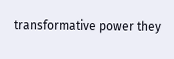transformative power they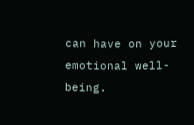can have on your emotional well-being.